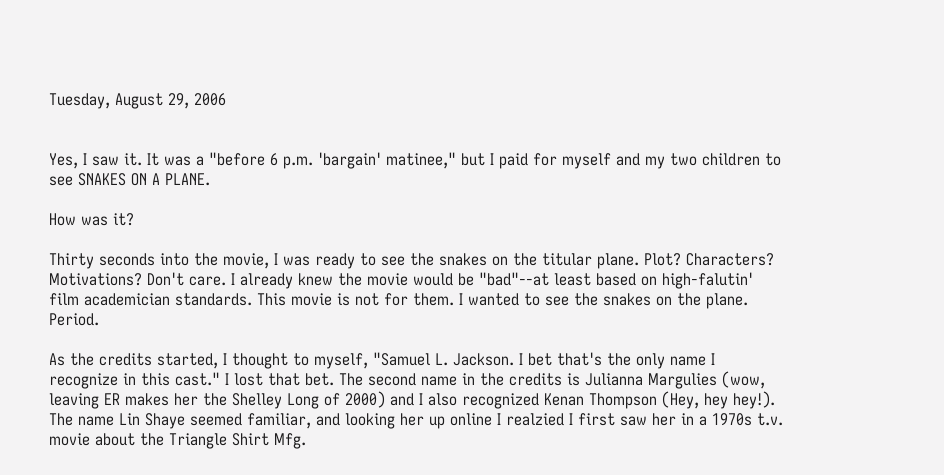Tuesday, August 29, 2006


Yes, I saw it. It was a "before 6 p.m. 'bargain' matinee," but I paid for myself and my two children to see SNAKES ON A PLANE.

How was it?

Thirty seconds into the movie, I was ready to see the snakes on the titular plane. Plot? Characters? Motivations? Don't care. I already knew the movie would be "bad"--at least based on high-falutin' film academician standards. This movie is not for them. I wanted to see the snakes on the plane. Period.

As the credits started, I thought to myself, "Samuel L. Jackson. I bet that's the only name I recognize in this cast." I lost that bet. The second name in the credits is Julianna Margulies (wow, leaving ER makes her the Shelley Long of 2000) and I also recognized Kenan Thompson (Hey, hey hey!). The name Lin Shaye seemed familiar, and looking her up online I realzied I first saw her in a 1970s t.v. movie about the Triangle Shirt Mfg.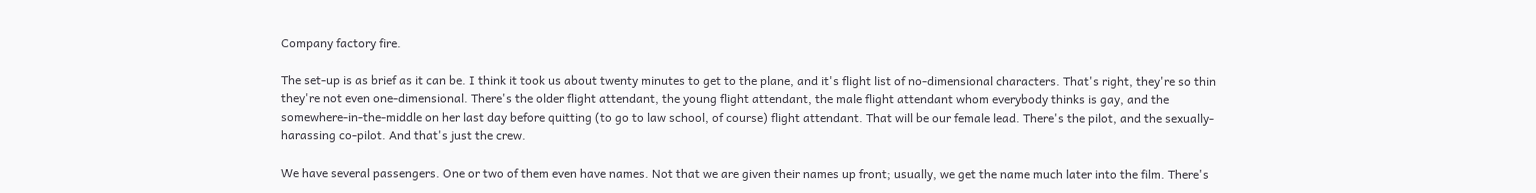Company factory fire.

The set-up is as brief as it can be. I think it took us about twenty minutes to get to the plane, and it's flight list of no-dimensional characters. That's right, they're so thin they're not even one-dimensional. There's the older flight attendant, the young flight attendant, the male flight attendant whom everybody thinks is gay, and the somewhere-in-the-middle on her last day before quitting (to go to law school, of course) flight attendant. That will be our female lead. There's the pilot, and the sexually-harassing co-pilot. And that's just the crew.

We have several passengers. One or two of them even have names. Not that we are given their names up front; usually, we get the name much later into the film. There's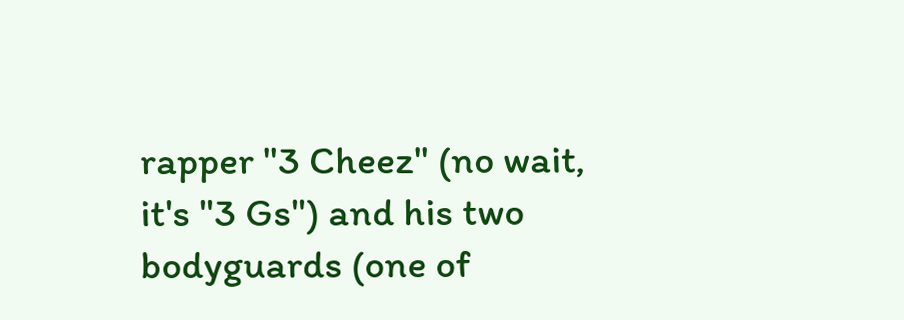rapper "3 Cheez" (no wait, it's "3 Gs") and his two bodyguards (one of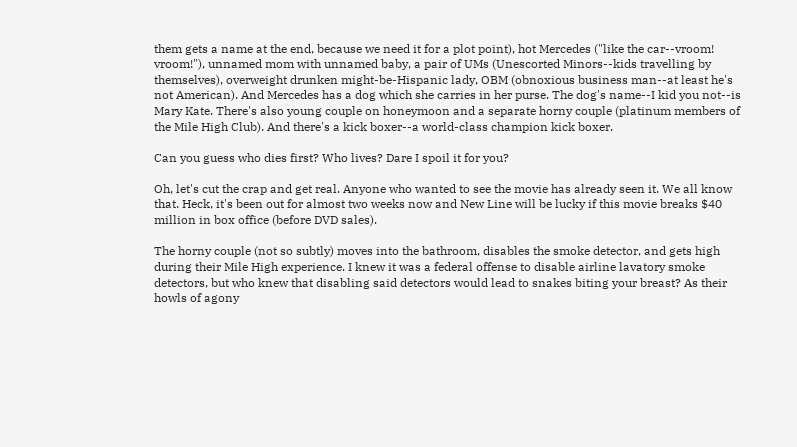them gets a name at the end, because we need it for a plot point), hot Mercedes ("like the car--vroom! vroom!"), unnamed mom with unnamed baby, a pair of UMs (Unescorted Minors--kids travelling by themselves), overweight drunken might-be-Hispanic lady, OBM (obnoxious business man--at least he's not American). And Mercedes has a dog which she carries in her purse. The dog's name--I kid you not--is Mary Kate. There's also young couple on honeymoon and a separate horny couple (platinum members of the Mile High Club). And there's a kick boxer--a world-class champion kick boxer.

Can you guess who dies first? Who lives? Dare I spoil it for you?

Oh, let's cut the crap and get real. Anyone who wanted to see the movie has already seen it. We all know that. Heck, it's been out for almost two weeks now and New Line will be lucky if this movie breaks $40 million in box office (before DVD sales).

The horny couple (not so subtly) moves into the bathroom, disables the smoke detector, and gets high during their Mile High experience. I knew it was a federal offense to disable airline lavatory smoke detectors, but who knew that disabling said detectors would lead to snakes biting your breast? As their howls of agony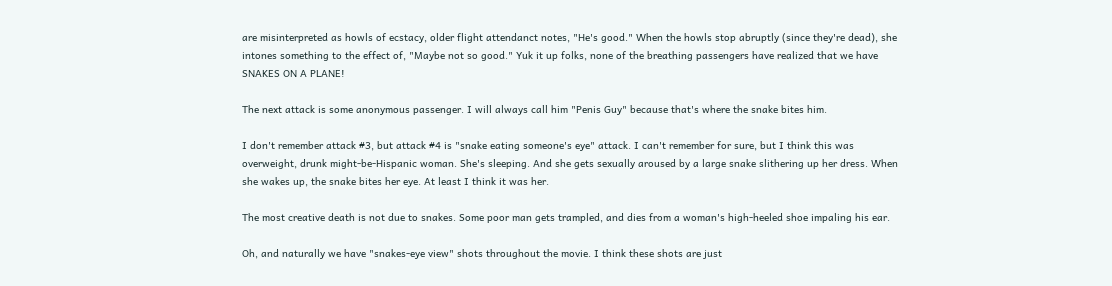are misinterpreted as howls of ecstacy, older flight attendanct notes, "He's good." When the howls stop abruptly (since they're dead), she intones something to the effect of, "Maybe not so good." Yuk it up folks, none of the breathing passengers have realized that we have SNAKES ON A PLANE!

The next attack is some anonymous passenger. I will always call him "Penis Guy" because that's where the snake bites him.

I don't remember attack #3, but attack #4 is "snake eating someone's eye" attack. I can't remember for sure, but I think this was overweight, drunk might-be-Hispanic woman. She's sleeping. And she gets sexually aroused by a large snake slithering up her dress. When she wakes up, the snake bites her eye. At least I think it was her.

The most creative death is not due to snakes. Some poor man gets trampled, and dies from a woman's high-heeled shoe impaling his ear.

Oh, and naturally we have "snakes-eye view" shots throughout the movie. I think these shots are just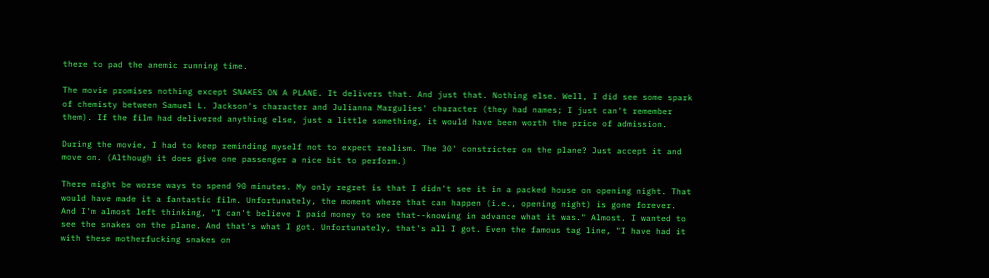there to pad the anemic running time.

The movie promises nothing except SNAKES ON A PLANE. It delivers that. And just that. Nothing else. Well, I did see some spark of chemisty between Samuel L. Jackson's character and Julianna Margulies' character (they had names; I just can't remember them). If the film had delivered anything else, just a little something, it would have been worth the price of admission.

During the movie, I had to keep reminding myself not to expect realism. The 30' constricter on the plane? Just accept it and move on. (Although it does give one passenger a nice bit to perform.)

There might be worse ways to spend 90 minutes. My only regret is that I didn't see it in a packed house on opening night. That would have made it a fantastic film. Unfortunately, the moment where that can happen (i.e., opening night) is gone forever. And I'm almost left thinking, "I can't believe I paid money to see that--knowing in advance what it was." Almost. I wanted to see the snakes on the plane. And that's what I got. Unfortunately, that's all I got. Even the famous tag line, "I have had it with these motherfucking snakes on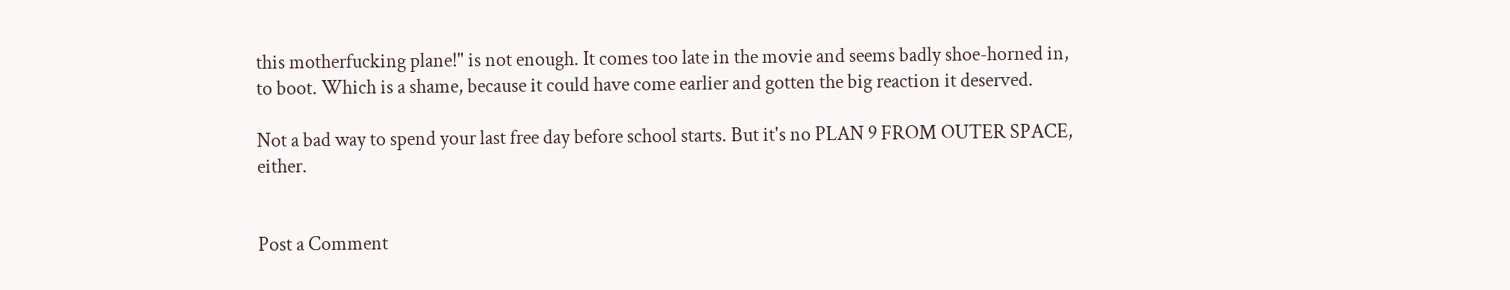this motherfucking plane!" is not enough. It comes too late in the movie and seems badly shoe-horned in, to boot. Which is a shame, because it could have come earlier and gotten the big reaction it deserved.

Not a bad way to spend your last free day before school starts. But it's no PLAN 9 FROM OUTER SPACE, either.


Post a Comment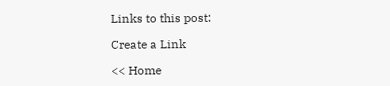Links to this post:

Create a Link

<< Home